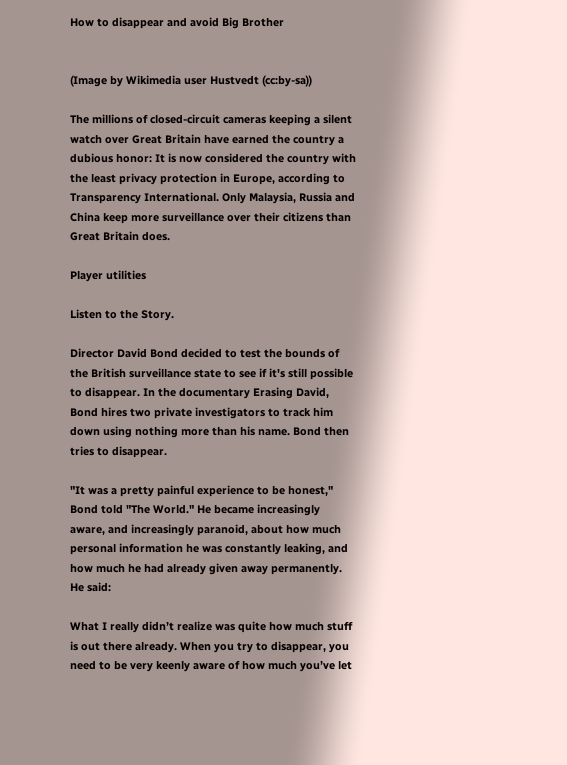How to disappear and avoid Big Brother


(Image by Wikimedia user Hustvedt (cc:by-sa))

The millions of closed-circuit cameras keeping a silent watch over Great Britain have earned the country a dubious honor: It is now considered the country with the least privacy protection in Europe, according to Transparency International. Only Malaysia, Russia and China keep more surveillance over their citizens than Great Britain does.

Player utilities

Listen to the Story.

Director David Bond decided to test the bounds of the British surveillance state to see if it's still possible to disappear. In the documentary Erasing David, Bond hires two private investigators to track him down using nothing more than his name. Bond then tries to disappear.

"It was a pretty painful experience to be honest," Bond told "The World." He became increasingly aware, and increasingly paranoid, about how much personal information he was constantly leaking, and how much he had already given away permanently. He said:

What I really didn’t realize was quite how much stuff is out there already. When you try to disappear, you need to be very keenly aware of how much you’ve let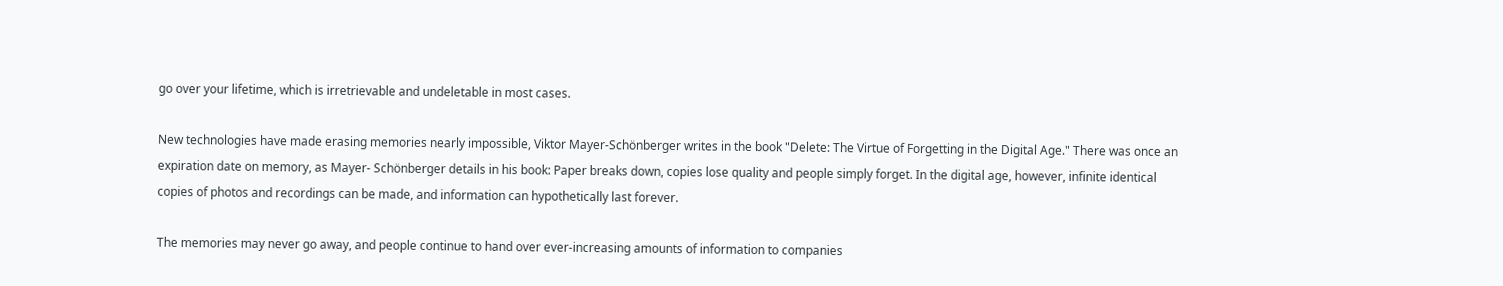go over your lifetime, which is irretrievable and undeletable in most cases.

New technologies have made erasing memories nearly impossible, Viktor Mayer-Schönberger writes in the book "Delete: The Virtue of Forgetting in the Digital Age." There was once an expiration date on memory, as Mayer- Schönberger details in his book: Paper breaks down, copies lose quality and people simply forget. In the digital age, however, infinite identical copies of photos and recordings can be made, and information can hypothetically last forever.

The memories may never go away, and people continue to hand over ever-increasing amounts of information to companies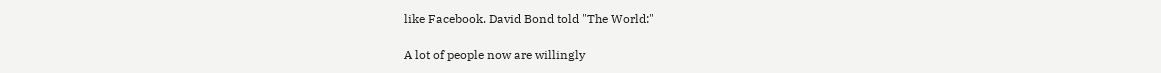like Facebook. David Bond told "The World:"

A lot of people now are willingly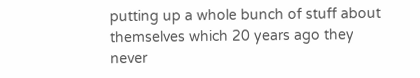putting up a whole bunch of stuff about themselves which 20 years ago they never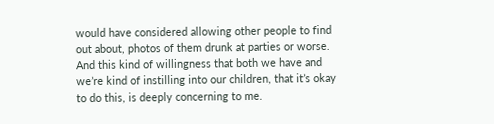would have considered allowing other people to find out about, photos of them drunk at parties or worse. And this kind of willingness that both we have and we’re kind of instilling into our children, that it’s okay to do this, is deeply concerning to me.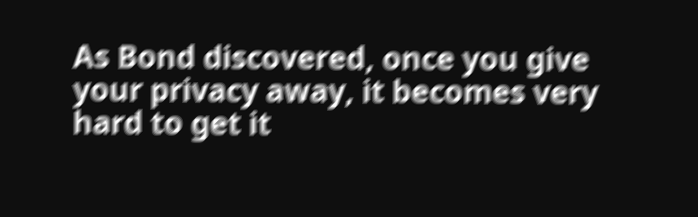As Bond discovered, once you give your privacy away, it becomes very hard to get it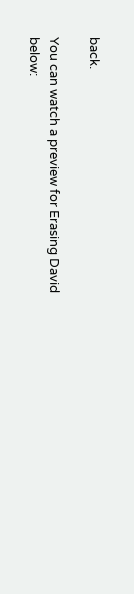back.

You can watch a preview for Erasing David below: